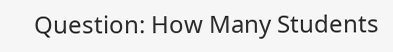Question: How Many Students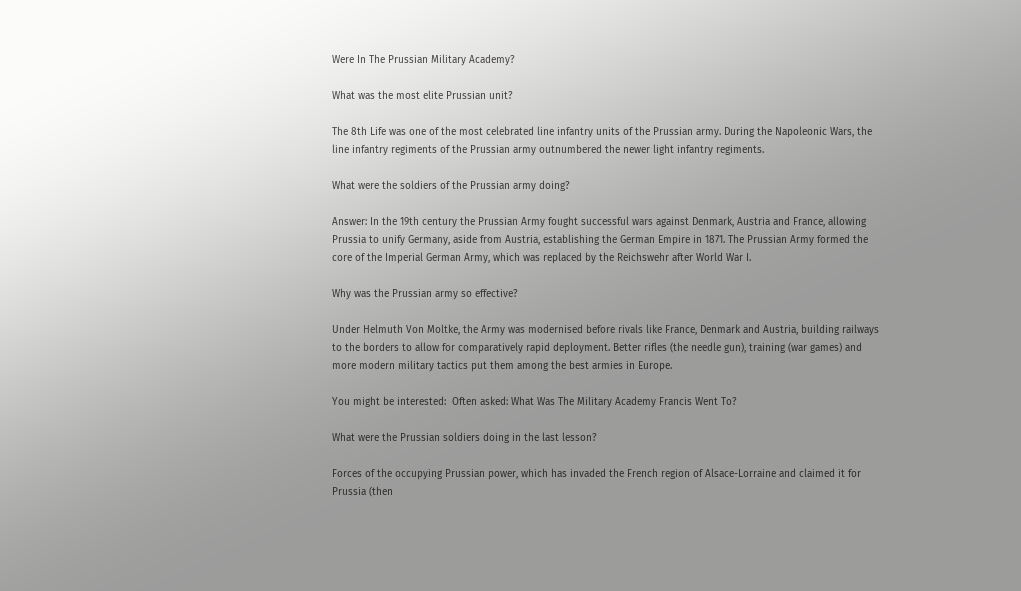Were In The Prussian Military Academy?

What was the most elite Prussian unit?

The 8th Life was one of the most celebrated line infantry units of the Prussian army. During the Napoleonic Wars, the line infantry regiments of the Prussian army outnumbered the newer light infantry regiments.

What were the soldiers of the Prussian army doing?

Answer: In the 19th century the Prussian Army fought successful wars against Denmark, Austria and France, allowing Prussia to unify Germany, aside from Austria, establishing the German Empire in 1871. The Prussian Army formed the core of the Imperial German Army, which was replaced by the Reichswehr after World War I.

Why was the Prussian army so effective?

Under Helmuth Von Moltke, the Army was modernised before rivals like France, Denmark and Austria, building railways to the borders to allow for comparatively rapid deployment. Better rifles (the needle gun), training (war games) and more modern military tactics put them among the best armies in Europe.

You might be interested:  Often asked: What Was The Military Academy Francis Went To?

What were the Prussian soldiers doing in the last lesson?

Forces of the occupying Prussian power, which has invaded the French region of Alsace-Lorraine and claimed it for Prussia (then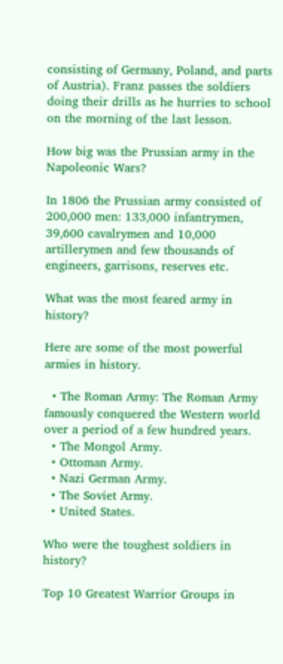consisting of Germany, Poland, and parts of Austria). Franz passes the soldiers doing their drills as he hurries to school on the morning of the last lesson.

How big was the Prussian army in the Napoleonic Wars?

In 1806 the Prussian army consisted of 200,000 men: 133,000 infantrymen, 39,600 cavalrymen and 10,000 artillerymen and few thousands of engineers, garrisons, reserves etc.

What was the most feared army in history?

Here are some of the most powerful armies in history.

  • The Roman Army: The Roman Army famously conquered the Western world over a period of a few hundred years.
  • The Mongol Army.
  • Ottoman Army.
  • Nazi German Army.
  • The Soviet Army.
  • United States.

Who were the toughest soldiers in history?

Top 10 Greatest Warrior Groups in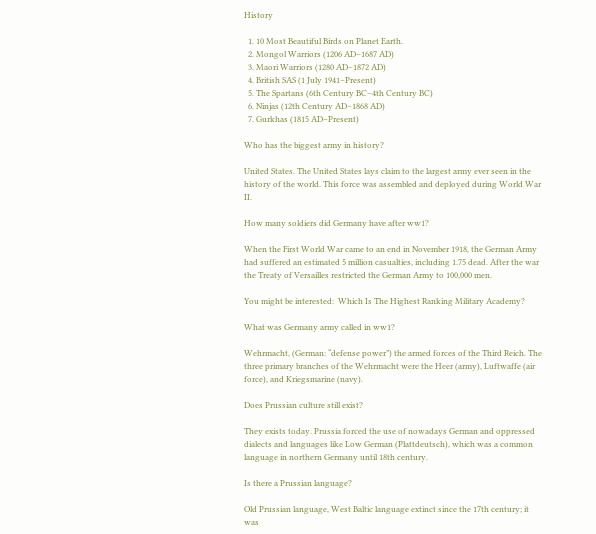History

  1. 10 Most Beautiful Birds on Planet Earth.
  2. Mongol Warriors (1206 AD–1687 AD)
  3. Maori Warriors (1280 AD–1872 AD)
  4. British SAS (1 July 1941–Present)
  5. The Spartans (6th Century BC–4th Century BC)
  6. Ninjas (12th Century AD–1868 AD)
  7. Gurkhas (1815 AD–Present)

Who has the biggest army in history?

United States. The United States lays claim to the largest army ever seen in the history of the world. This force was assembled and deployed during World War II.

How many soldiers did Germany have after ww1?

When the First World War came to an end in November 1918, the German Army had suffered an estimated 5 million casualties, including 1.75 dead. After the war the Treaty of Versailles restricted the German Army to 100,000 men.

You might be interested:  Which Is The Highest Ranking Military Academy?

What was Germany army called in ww1?

Wehrmacht, (German: “defense power”) the armed forces of the Third Reich. The three primary branches of the Wehrmacht were the Heer (army), Luftwaffe (air force), and Kriegsmarine (navy).

Does Prussian culture still exist?

They exists today. Prussia forced the use of nowadays German and oppressed dialects and languages like Low German (Plattdeutsch), which was a common language in northern Germany until 18th century.

Is there a Prussian language?

Old Prussian language, West Baltic language extinct since the 17th century; it was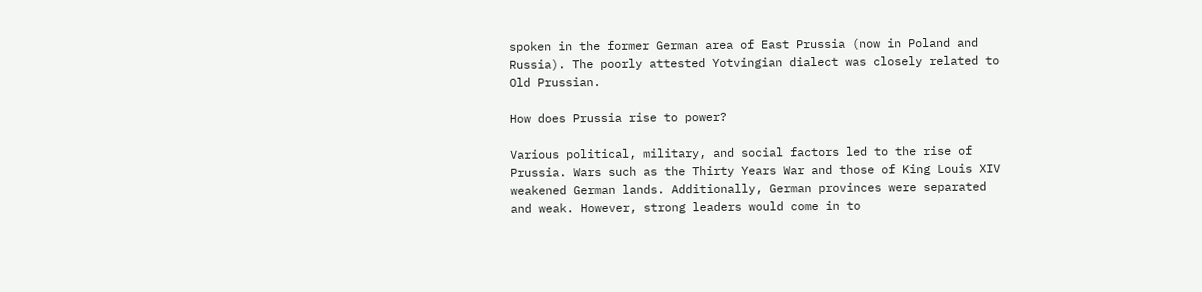spoken in the former German area of East Prussia (now in Poland and Russia). The poorly attested Yotvingian dialect was closely related to Old Prussian.

How does Prussia rise to power?

Various political, military, and social factors led to the rise of Prussia. Wars such as the Thirty Years War and those of King Louis XIV weakened German lands. Additionally, German provinces were separated and weak. However, strong leaders would come in to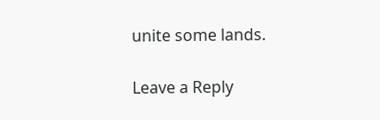unite some lands.

Leave a Reply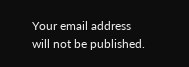Your email address will not be published.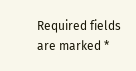Required fields are marked *